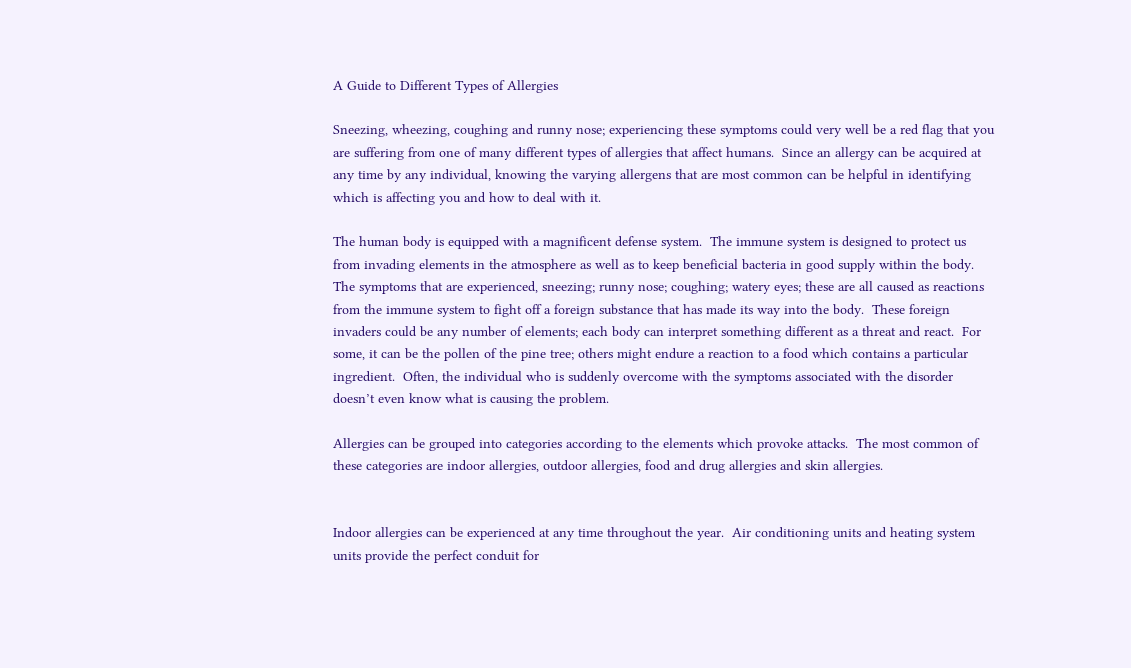A Guide to Different Types of Allergies

Sneezing, wheezing, coughing and runny nose; experiencing these symptoms could very well be a red flag that you are suffering from one of many different types of allergies that affect humans.  Since an allergy can be acquired at any time by any individual, knowing the varying allergens that are most common can be helpful in identifying which is affecting you and how to deal with it.

The human body is equipped with a magnificent defense system.  The immune system is designed to protect us from invading elements in the atmosphere as well as to keep beneficial bacteria in good supply within the body.  The symptoms that are experienced, sneezing; runny nose; coughing; watery eyes; these are all caused as reactions from the immune system to fight off a foreign substance that has made its way into the body.  These foreign invaders could be any number of elements; each body can interpret something different as a threat and react.  For some, it can be the pollen of the pine tree; others might endure a reaction to a food which contains a particular ingredient.  Often, the individual who is suddenly overcome with the symptoms associated with the disorder doesn’t even know what is causing the problem.

Allergies can be grouped into categories according to the elements which provoke attacks.  The most common of these categories are indoor allergies, outdoor allergies, food and drug allergies and skin allergies.


Indoor allergies can be experienced at any time throughout the year.  Air conditioning units and heating system units provide the perfect conduit for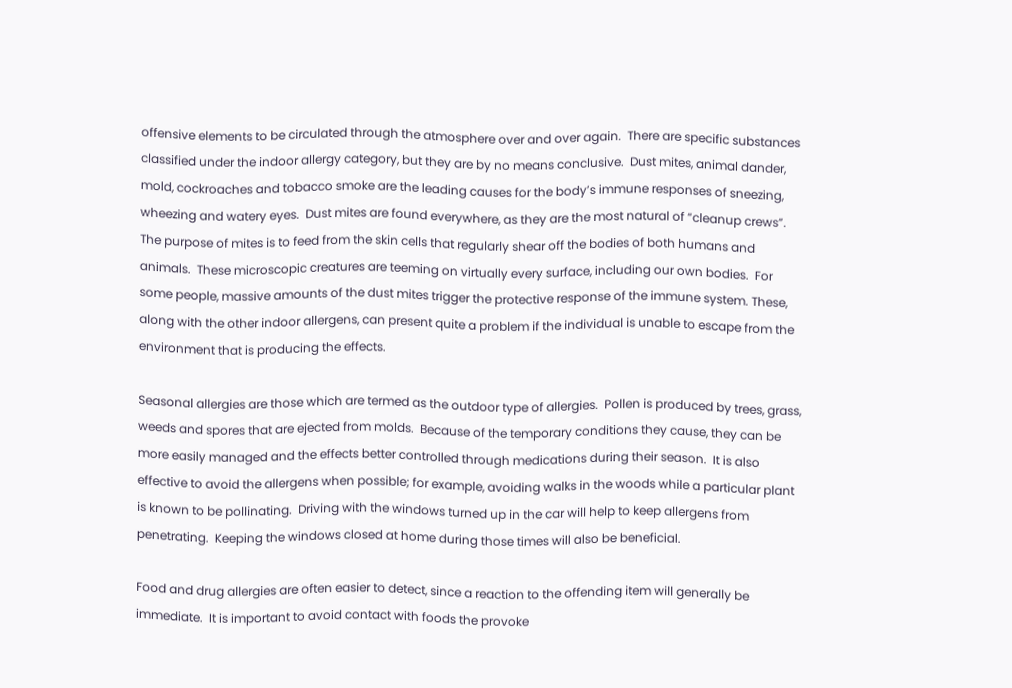offensive elements to be circulated through the atmosphere over and over again.  There are specific substances classified under the indoor allergy category, but they are by no means conclusive.  Dust mites, animal dander, mold, cockroaches and tobacco smoke are the leading causes for the body’s immune responses of sneezing, wheezing and watery eyes.  Dust mites are found everywhere, as they are the most natural of “cleanup crews”.  The purpose of mites is to feed from the skin cells that regularly shear off the bodies of both humans and animals.  These microscopic creatures are teeming on virtually every surface, including our own bodies.  For some people, massive amounts of the dust mites trigger the protective response of the immune system. These, along with the other indoor allergens, can present quite a problem if the individual is unable to escape from the environment that is producing the effects.

Seasonal allergies are those which are termed as the outdoor type of allergies.  Pollen is produced by trees, grass, weeds and spores that are ejected from molds.  Because of the temporary conditions they cause, they can be more easily managed and the effects better controlled through medications during their season.  It is also effective to avoid the allergens when possible; for example, avoiding walks in the woods while a particular plant is known to be pollinating.  Driving with the windows turned up in the car will help to keep allergens from penetrating.  Keeping the windows closed at home during those times will also be beneficial.

Food and drug allergies are often easier to detect, since a reaction to the offending item will generally be immediate.  It is important to avoid contact with foods the provoke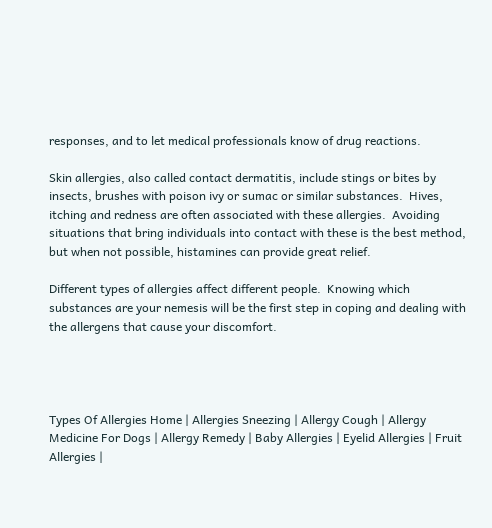responses, and to let medical professionals know of drug reactions.

Skin allergies, also called contact dermatitis, include stings or bites by insects, brushes with poison ivy or sumac or similar substances.  Hives, itching and redness are often associated with these allergies.  Avoiding situations that bring individuals into contact with these is the best method, but when not possible, histamines can provide great relief.

Different types of allergies affect different people.  Knowing which substances are your nemesis will be the first step in coping and dealing with the allergens that cause your discomfort.




Types Of Allergies Home | Allergies Sneezing | Allergy Cough | Allergy Medicine For Dogs | Allergy Remedy | Baby Allergies | Eyelid Allergies | Fruit Allergies |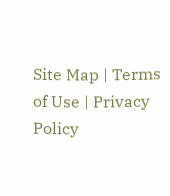Site Map | Terms of Use | Privacy Policy